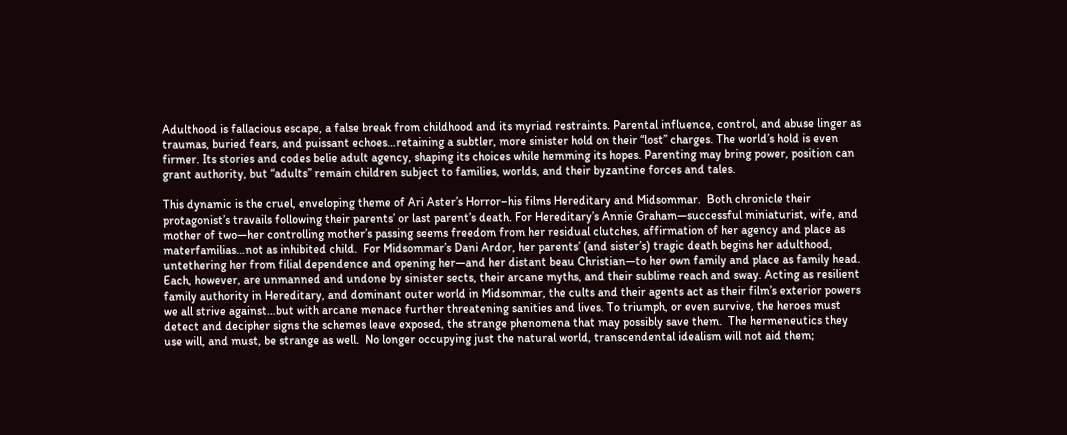Adulthood is fallacious escape, a false break from childhood and its myriad restraints. Parental influence, control, and abuse linger as traumas, buried fears, and puissant echoes…retaining a subtler, more sinister hold on their “lost” charges. The world’s hold is even firmer. Its stories and codes belie adult agency, shaping its choices while hemming its hopes. Parenting may bring power, position can grant authority, but “adults” remain children subject to families, worlds, and their byzantine forces and tales.

This dynamic is the cruel, enveloping theme of Ari Aster’s Horror–his films Hereditary and Midsommar.  Both chronicle their protagonist’s travails following their parents’ or last parent’s death. For Hereditary’s Annie Graham—successful miniaturist, wife, and mother of two—her controlling mother’s passing seems freedom from her residual clutches, affirmation of her agency and place as materfamilias…not as inhibited child.  For Midsommar’s Dani Ardor, her parents’ (and sister’s) tragic death begins her adulthood, untethering her from filial dependence and opening her—and her distant beau Christian—to her own family and place as family head. Each, however, are unmanned and undone by sinister sects, their arcane myths, and their sublime reach and sway. Acting as resilient family authority in Hereditary, and dominant outer world in Midsommar, the cults and their agents act as their film’s exterior powers we all strive against…but with arcane menace further threatening sanities and lives. To triumph, or even survive, the heroes must detect and decipher signs the schemes leave exposed, the strange phenomena that may possibly save them.  The hermeneutics they use will, and must, be strange as well.  No longer occupying just the natural world, transcendental idealism will not aid them;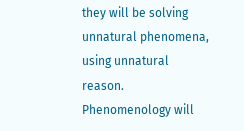they will be solving unnatural phenomena, using unnatural reason. Phenomenology will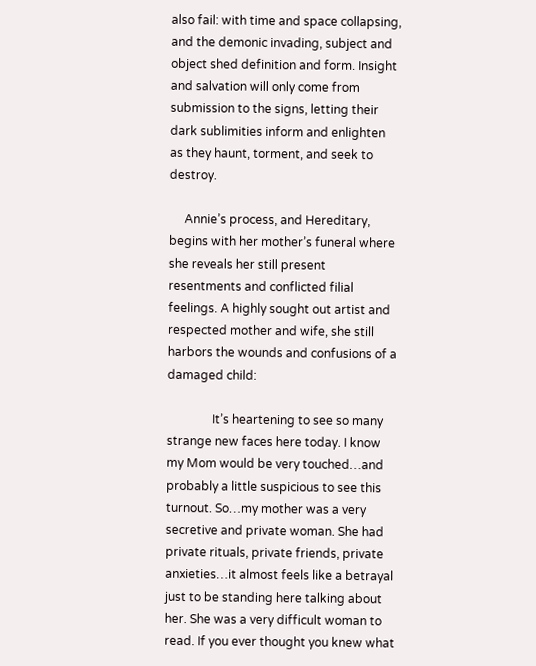also fail: with time and space collapsing, and the demonic invading, subject and object shed definition and form. Insight and salvation will only come from submission to the signs, letting their dark sublimities inform and enlighten as they haunt, torment, and seek to destroy.

     Annie’s process, and Hereditary, begins with her mother’s funeral where she reveals her still present resentments and conflicted filial feelings. A highly sought out artist and respected mother and wife, she still harbors the wounds and confusions of a damaged child:

               It’s heartening to see so many strange new faces here today. I know my Mom would be very touched…and probably a little suspicious to see this turnout. So…my mother was a very secretive and private woman. She had private rituals, private friends, private anxieties…it almost feels like a betrayal just to be standing here talking about her. She was a very difficult woman to read. If you ever thought you knew what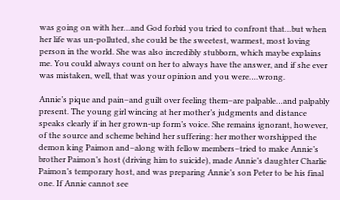was going on with her…and God forbid you tried to confront that…but when her life was un-polluted, she could be the sweetest, warmest, most loving person in the world. She was also incredibly stubborn, which maybe explains me. You could always count on her to always have the answer, and if she ever was mistaken, well, that was your opinion and you were….wrong.

Annie’s pique and pain–and guilt over feeling them–are palpable…and palpably present. The young girl wincing at her mother’s judgments and distance speaks clearly if in her grown-up form’s voice. She remains ignorant, however, of the source and scheme behind her suffering: her mother worshipped the demon king Paimon and–along with fellow members–tried to make Annie’s brother Paimon’s host (driving him to suicide), made Annie’s daughter Charlie Paimon’s temporary host, and was preparing Annie’s son Peter to be his final one. If Annie cannot see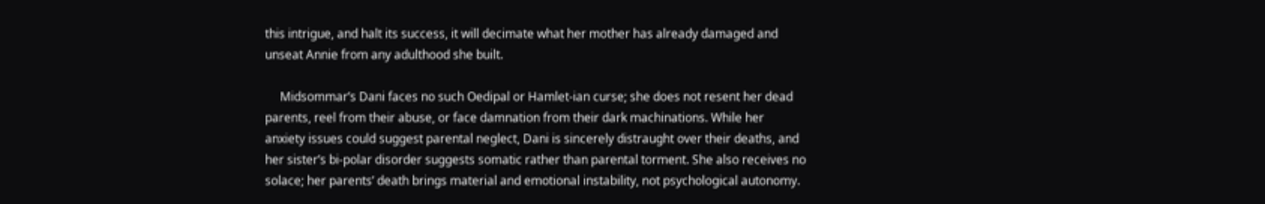this intrigue, and halt its success, it will decimate what her mother has already damaged and unseat Annie from any adulthood she built.

     Midsommar’s Dani faces no such Oedipal or Hamlet-ian curse; she does not resent her dead parents, reel from their abuse, or face damnation from their dark machinations. While her anxiety issues could suggest parental neglect, Dani is sincerely distraught over their deaths, and her sister’s bi-polar disorder suggests somatic rather than parental torment. She also receives no solace; her parents’ death brings material and emotional instability, not psychological autonomy.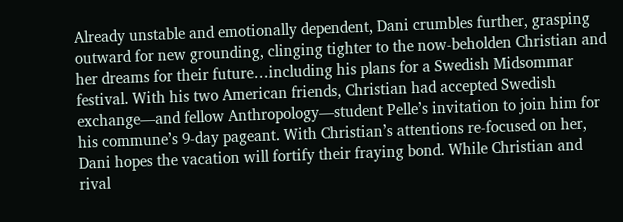Already unstable and emotionally dependent, Dani crumbles further, grasping outward for new grounding, clinging tighter to the now-beholden Christian and her dreams for their future…including his plans for a Swedish Midsommar festival. With his two American friends, Christian had accepted Swedish exchange—and fellow Anthropology—student Pelle’s invitation to join him for his commune’s 9-day pageant. With Christian’s attentions re-focused on her, Dani hopes the vacation will fortify their fraying bond. While Christian and rival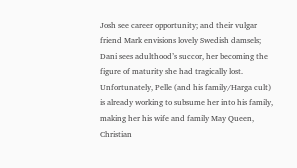Josh see career opportunity; and their vulgar friend Mark envisions lovely Swedish damsels; Dani sees adulthood’s succor, her becoming the figure of maturity she had tragically lost. Unfortunately, Pelle (and his family/Harga cult) is already working to subsume her into his family, making her his wife and family May Queen, Christian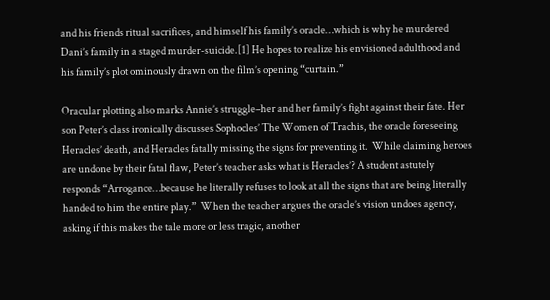and his friends ritual sacrifices, and himself his family’s oracle…which is why he murdered Dani’s family in a staged murder-suicide.[1] He hopes to realize his envisioned adulthood and his family’s plot ominously drawn on the film’s opening “curtain.”

Oracular plotting also marks Annie’s struggle–her and her family’s fight against their fate. Her son Peter’s class ironically discusses Sophocles’ The Women of Trachis, the oracle foreseeing Heracles’ death, and Heracles fatally missing the signs for preventing it.  While claiming heroes are undone by their fatal flaw, Peter’s teacher asks what is Heracles’? A student astutely responds “Arrogance…because he literally refuses to look at all the signs that are being literally handed to him the entire play.”  When the teacher argues the oracle’s vision undoes agency, asking if this makes the tale more or less tragic, another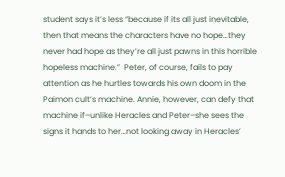student says it’s less “because if its all just inevitable, then that means the characters have no hope…they never had hope as they’re all just pawns in this horrible hopeless machine.”  Peter, of course, fails to pay attention as he hurtles towards his own doom in the Paimon cult’s machine. Annie, however, can defy that machine if–unlike Heracles and Peter–she sees the signs it hands to her…not looking away in Heracles’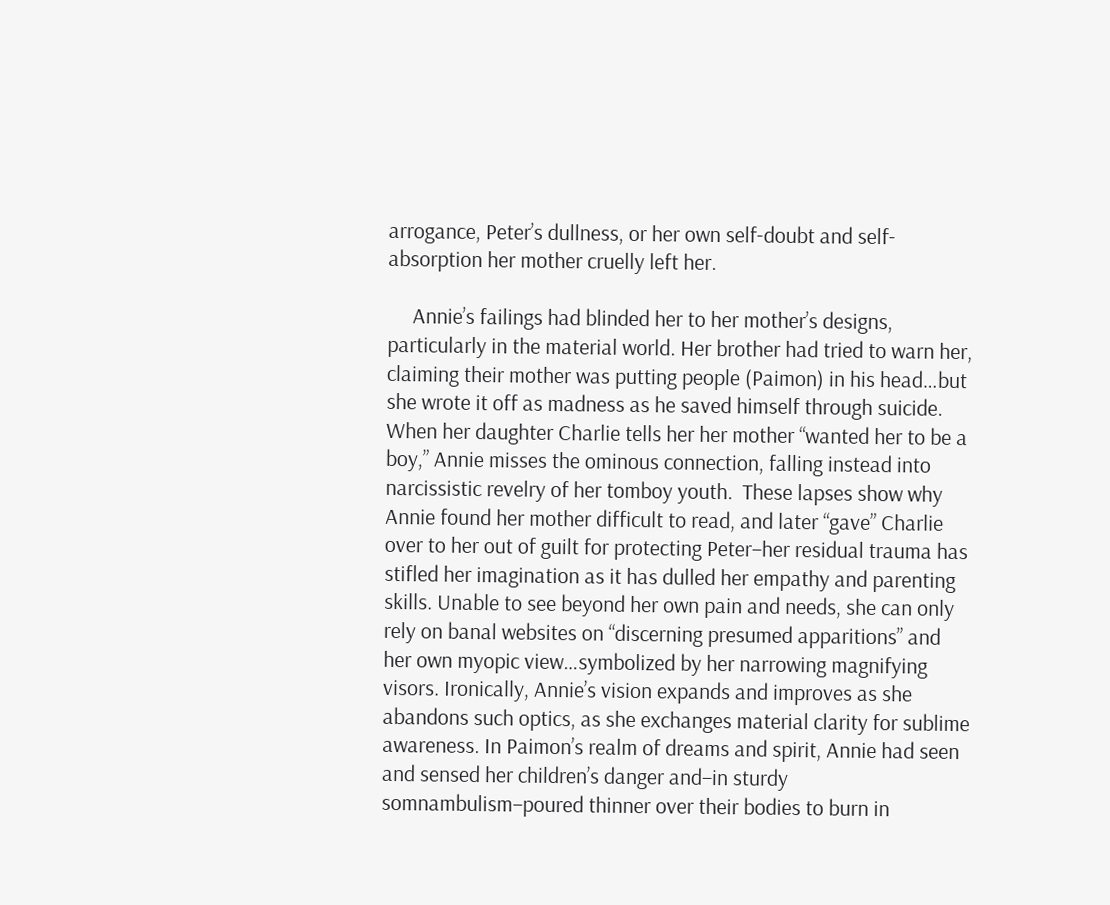arrogance, Peter’s dullness, or her own self-doubt and self-absorption her mother cruelly left her.

     Annie’s failings had blinded her to her mother’s designs, particularly in the material world. Her brother had tried to warn her, claiming their mother was putting people (Paimon) in his head…but she wrote it off as madness as he saved himself through suicide.  When her daughter Charlie tells her her mother “wanted her to be a boy,” Annie misses the ominous connection, falling instead into narcissistic revelry of her tomboy youth.  These lapses show why Annie found her mother difficult to read, and later “gave” Charlie over to her out of guilt for protecting Peter–her residual trauma has stifled her imagination as it has dulled her empathy and parenting skills. Unable to see beyond her own pain and needs, she can only rely on banal websites on “discerning presumed apparitions” and her own myopic view…symbolized by her narrowing magnifying visors. Ironically, Annie’s vision expands and improves as she abandons such optics, as she exchanges material clarity for sublime awareness. In Paimon’s realm of dreams and spirit, Annie had seen and sensed her children’s danger and–in sturdy somnambulism–poured thinner over their bodies to burn in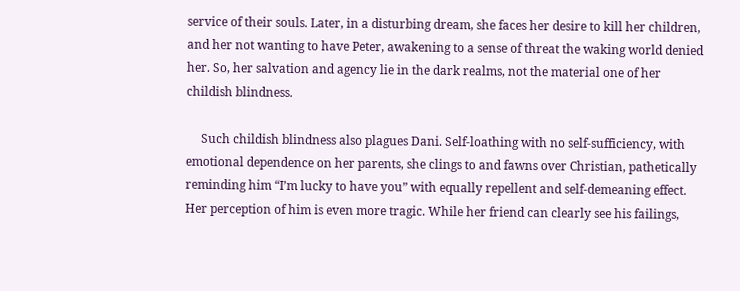service of their souls. Later, in a disturbing dream, she faces her desire to kill her children, and her not wanting to have Peter, awakening to a sense of threat the waking world denied her. So, her salvation and agency lie in the dark realms, not the material one of her childish blindness.

     Such childish blindness also plagues Dani. Self-loathing with no self-sufficiency, with emotional dependence on her parents, she clings to and fawns over Christian, pathetically reminding him “I’m lucky to have you” with equally repellent and self-demeaning effect. Her perception of him is even more tragic. While her friend can clearly see his failings,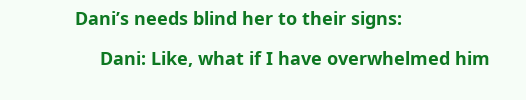Dani’s needs blind her to their signs:

     Dani: Like, what if I have overwhelmed him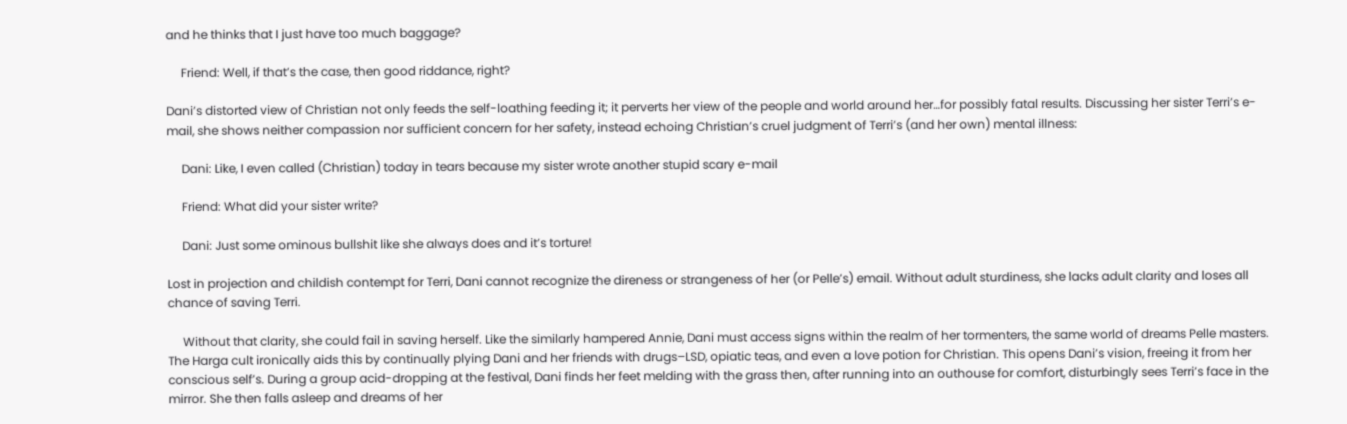and he thinks that I just have too much baggage?

     Friend: Well, if that’s the case, then good riddance, right?

Dani’s distorted view of Christian not only feeds the self-loathing feeding it; it perverts her view of the people and world around her…for possibly fatal results. Discussing her sister Terri’s e-mail, she shows neither compassion nor sufficient concern for her safety, instead echoing Christian’s cruel judgment of Terri’s (and her own) mental illness:

     Dani: Like, I even called (Christian) today in tears because my sister wrote another stupid scary e-mail

     Friend: What did your sister write?

     Dani: Just some ominous bullshit like she always does and it’s torture!

Lost in projection and childish contempt for Terri, Dani cannot recognize the direness or strangeness of her (or Pelle’s) email. Without adult sturdiness, she lacks adult clarity and loses all chance of saving Terri.

     Without that clarity, she could fail in saving herself. Like the similarly hampered Annie, Dani must access signs within the realm of her tormenters, the same world of dreams Pelle masters. The Harga cult ironically aids this by continually plying Dani and her friends with drugs–LSD, opiatic teas, and even a love potion for Christian. This opens Dani’s vision, freeing it from her conscious self’s. During a group acid-dropping at the festival, Dani finds her feet melding with the grass then, after running into an outhouse for comfort, disturbingly sees Terri’s face in the mirror. She then falls asleep and dreams of her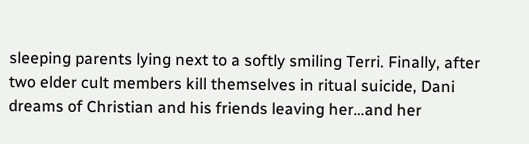sleeping parents lying next to a softly smiling Terri. Finally, after two elder cult members kill themselves in ritual suicide, Dani dreams of Christian and his friends leaving her…and her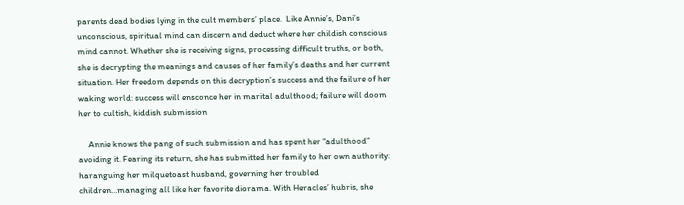parents dead bodies lying in the cult members’ place.  Like Annie’s, Dani’s unconscious, spiritual mind can discern and deduct where her childish conscious mind cannot. Whether she is receiving signs, processing difficult truths, or both, she is decrypting the meanings and causes of her family’s deaths and her current situation. Her freedom depends on this decryption’s success and the failure of her waking world: success will ensconce her in marital adulthood; failure will doom her to cultish, kiddish submission

     Annie knows the pang of such submission and has spent her “adulthood” avoiding it. Fearing its return, she has submitted her family to her own authority: haranguing her milquetoast husband, governing her troubled children…managing all like her favorite diorama. With Heracles’ hubris, she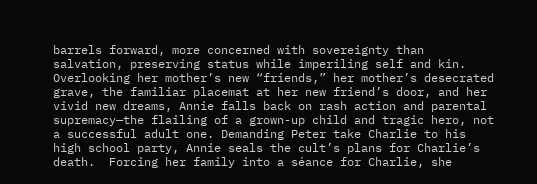barrels forward, more concerned with sovereignty than salvation, preserving status while imperiling self and kin. Overlooking her mother’s new “friends,” her mother’s desecrated grave, the familiar placemat at her new friend’s door, and her vivid new dreams, Annie falls back on rash action and parental supremacy—the flailing of a grown-up child and tragic hero, not a successful adult one. Demanding Peter take Charlie to his high school party, Annie seals the cult’s plans for Charlie’s death.  Forcing her family into a séance for Charlie, she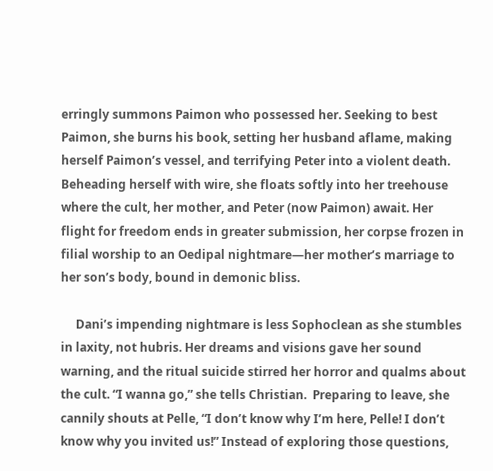erringly summons Paimon who possessed her. Seeking to best Paimon, she burns his book, setting her husband aflame, making herself Paimon’s vessel, and terrifying Peter into a violent death. Beheading herself with wire, she floats softly into her treehouse where the cult, her mother, and Peter (now Paimon) await. Her flight for freedom ends in greater submission, her corpse frozen in filial worship to an Oedipal nightmare—her mother’s marriage to her son’s body, bound in demonic bliss.

     Dani’s impending nightmare is less Sophoclean as she stumbles in laxity, not hubris. Her dreams and visions gave her sound warning, and the ritual suicide stirred her horror and qualms about the cult. “I wanna go,” she tells Christian.  Preparing to leave, she cannily shouts at Pelle, “I don’t know why I’m here, Pelle! I don’t know why you invited us!” Instead of exploring those questions,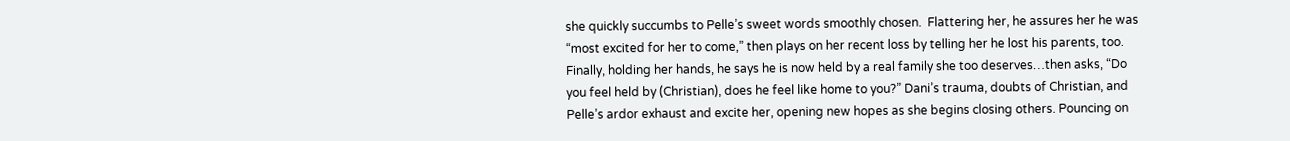she quickly succumbs to Pelle’s sweet words smoothly chosen.  Flattering her, he assures her he was “most excited for her to come,” then plays on her recent loss by telling her he lost his parents, too. Finally, holding her hands, he says he is now held by a real family she too deserves…then asks, “Do you feel held by (Christian), does he feel like home to you?” Dani’s trauma, doubts of Christian, and Pelle’s ardor exhaust and excite her, opening new hopes as she begins closing others. Pouncing on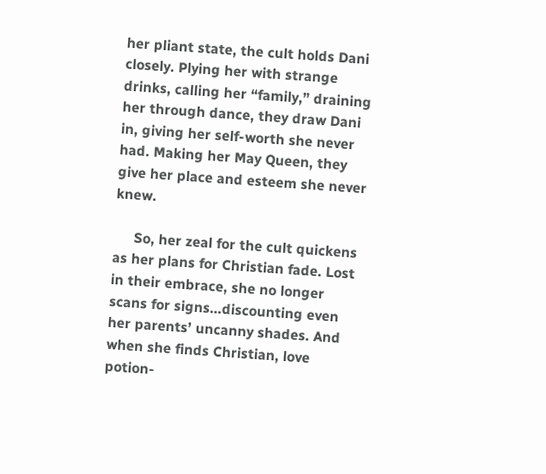her pliant state, the cult holds Dani closely. Plying her with strange drinks, calling her “family,” draining her through dance, they draw Dani in, giving her self-worth she never had. Making her May Queen, they give her place and esteem she never knew.

     So, her zeal for the cult quickens as her plans for Christian fade. Lost in their embrace, she no longer scans for signs…discounting even her parents’ uncanny shades. And when she finds Christian, love potion-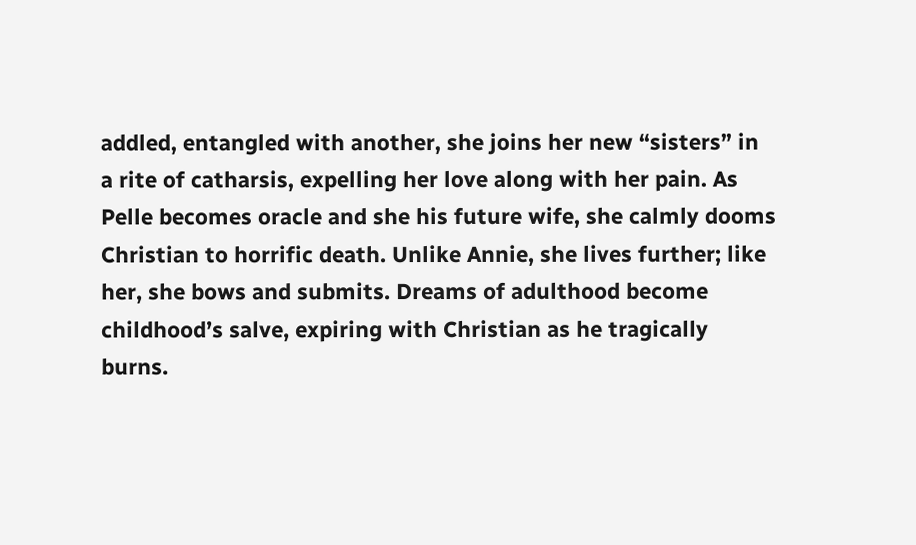addled, entangled with another, she joins her new “sisters” in a rite of catharsis, expelling her love along with her pain. As Pelle becomes oracle and she his future wife, she calmly dooms Christian to horrific death. Unlike Annie, she lives further; like her, she bows and submits. Dreams of adulthood become childhood’s salve, expiring with Christian as he tragically burns.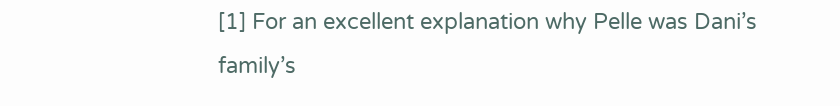[1] For an excellent explanation why Pelle was Dani’s family’s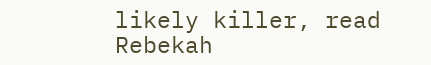likely killer, read Rebekah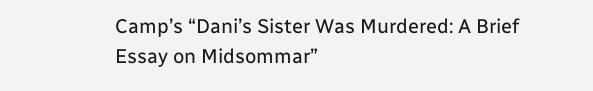Camp’s “Dani’s Sister Was Murdered: A Brief Essay on Midsommar”